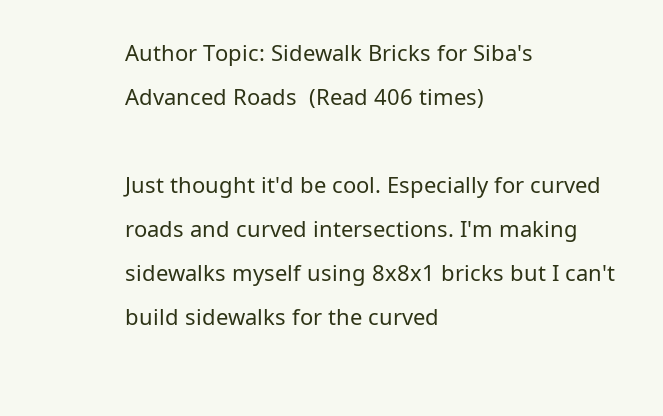Author Topic: Sidewalk Bricks for Siba's Advanced Roads  (Read 406 times)

Just thought it'd be cool. Especially for curved roads and curved intersections. I'm making sidewalks myself using 8x8x1 bricks but I can't build sidewalks for the curved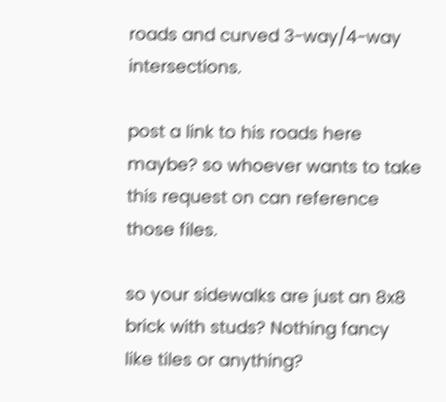roads and curved 3-way/4-way intersections.

post a link to his roads here maybe? so whoever wants to take this request on can reference those files.

so your sidewalks are just an 8x8 brick with studs? Nothing fancy like tiles or anything?